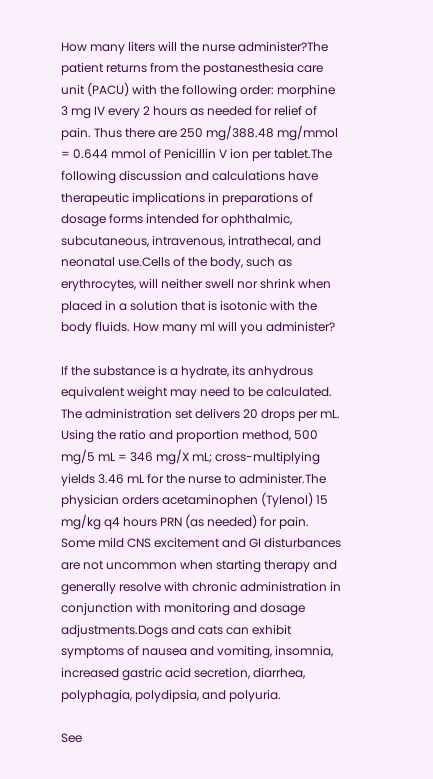How many liters will the nurse administer?The patient returns from the postanesthesia care unit (PACU) with the following order: morphine 3 mg IV every 2 hours as needed for relief of pain. Thus there are 250 mg/388.48 mg/mmol = 0.644 mmol of Penicillin V ion per tablet.The following discussion and calculations have therapeutic implications in preparations of dosage forms intended for ophthalmic, subcutaneous, intravenous, intrathecal, and neonatal use.Cells of the body, such as erythrocytes, will neither swell nor shrink when placed in a solution that is isotonic with the body fluids. How many ml will you administer?

If the substance is a hydrate, its anhydrous equivalent weight may need to be calculated. The administration set delivers 20 drops per mL. Using the ratio and proportion method, 500 mg/5 mL = 346 mg/X mL; cross-multiplying yields 3.46 mL for the nurse to administer.The physician orders acetaminophen (Tylenol) 15 mg/kg q4 hours PRN (as needed) for pain. Some mild CNS excitement and GI disturbances are not uncommon when starting therapy and generally resolve with chronic administration in conjunction with monitoring and dosage adjustments.Dogs and cats can exhibit symptoms of nausea and vomiting, insomnia, increased gastric acid secretion, diarrhea, polyphagia, polydipsia, and polyuria.

See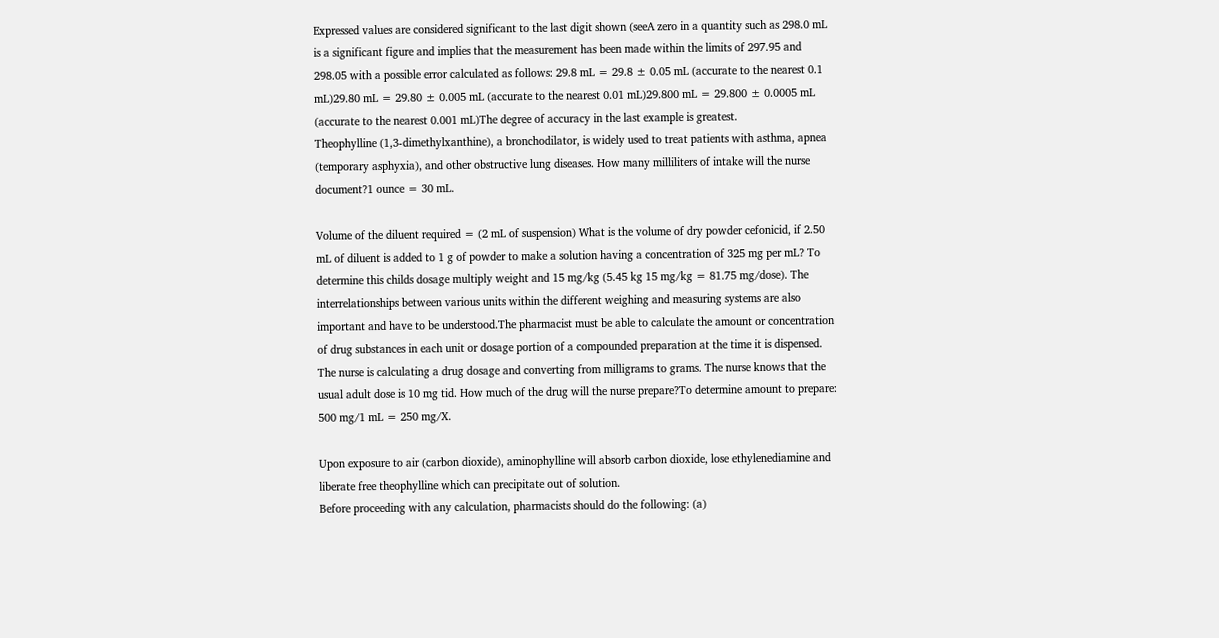Expressed values are considered significant to the last digit shown (seeA zero in a quantity such as 298.0 mL is a significant figure and implies that the measurement has been made within the limits of 297.95 and 298.05 with a possible error calculated as follows: 29.8 mL = 29.8 ± 0.05 mL (accurate to the nearest 0.1 mL)29.80 mL = 29.80 ± 0.005 mL (accurate to the nearest 0.01 mL)29.800 mL = 29.800 ± 0.0005 mL (accurate to the nearest 0.001 mL)The degree of accuracy in the last example is greatest.
Theophylline (1,3‑dimethylxanthine), a bronchodilator, is widely used to treat patients with asthma, apnea (temporary asphyxia), and other obstructive lung diseases. How many milliliters of intake will the nurse document?1 ounce = 30 mL.

Volume of the diluent required = (2 mL of suspension) What is the volume of dry powder cefonicid, if 2.50 mL of diluent is added to 1 g of powder to make a solution having a concentration of 325 mg per mL? To determine this childs dosage multiply weight and 15 mg/kg (5.45 kg 15 mg/kg = 81.75 mg/dose). The interrelationships between various units within the different weighing and measuring systems are also important and have to be understood.The pharmacist must be able to calculate the amount or concentration of drug substances in each unit or dosage portion of a compounded preparation at the time it is dispensed. The nurse is calculating a drug dosage and converting from milligrams to grams. The nurse knows that the usual adult dose is 10 mg tid. How much of the drug will the nurse prepare?To determine amount to prepare: 500 mg/1 mL = 250 mg/X.

Upon exposure to air (carbon dioxide), aminophylline will absorb carbon dioxide, lose ethylenediamine and liberate free theophylline which can precipitate out of solution.
Before proceeding with any calculation, pharmacists should do the following: (a)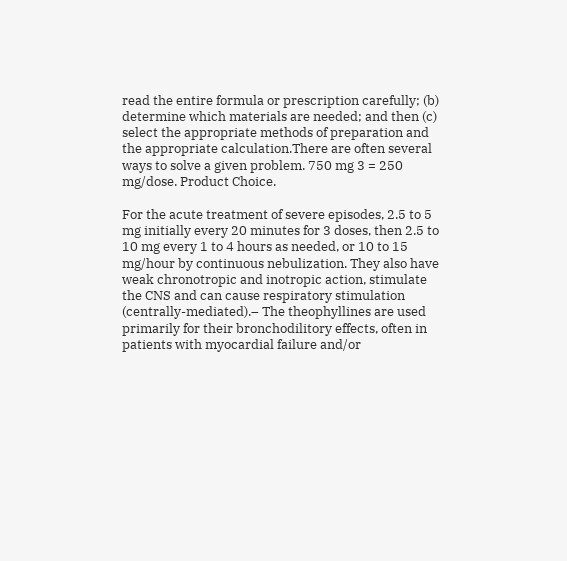read the entire formula or prescription carefully; (b) determine which materials are needed; and then (c) select the appropriate methods of preparation and the appropriate calculation.There are often several ways to solve a given problem. 750 mg 3 = 250 mg/dose. Product Choice.

For the acute treatment of severe episodes, 2.5 to 5 mg initially every 20 minutes for 3 doses, then 2.5 to 10 mg every 1 to 4 hours as needed, or 10 to 15 mg/hour by continuous nebulization. They also have weak chronotropic and inotropic action, stimulate the CNS and can cause respiratory stimulation (centrally-mediated).– The theophyllines are used primarily for their bronchodilitory effects, often in patients with myocardial failure and/or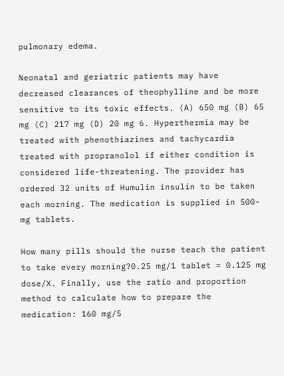pulmonary edema.

Neonatal and geriatric patients may have decreased clearances of theophylline and be more sensitive to its toxic effects. (A) 650 mg (B) 65 mg (C) 217 mg (D) 20 mg 6. Hyperthermia may be treated with phenothiazines and tachycardia treated with propranolol if either condition is considered life-threatening. The provider has ordered 32 units of Humulin insulin to be taken each morning. The medication is supplied in 500-mg tablets.

How many pills should the nurse teach the patient to take every morning?0.25 mg/1 tablet = 0.125 mg dose/X. Finally, use the ratio and proportion method to calculate how to prepare the medication: 160 mg/5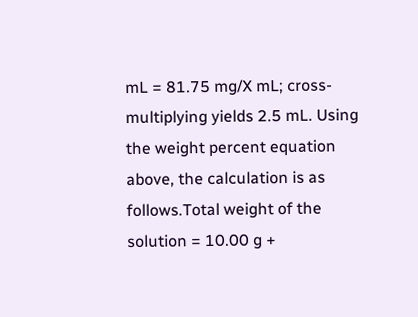mL = 81.75 mg/X mL; cross-multiplying yields 2.5 mL. Using the weight percent equation above, the calculation is as follows.Total weight of the solution = 10.00 g +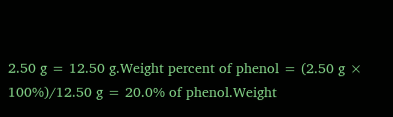2.50 g = 12.50 g.Weight percent of phenol = (2.50 g × 100%)/12.50 g = 20.0% of phenol.Weight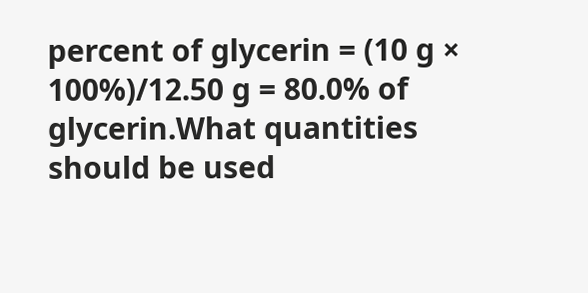percent of glycerin = (10 g × 100%)/12.50 g = 80.0% of glycerin.What quantities should be used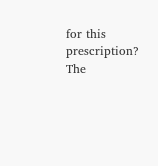for this prescription? The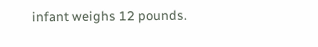infant weighs 12 pounds.